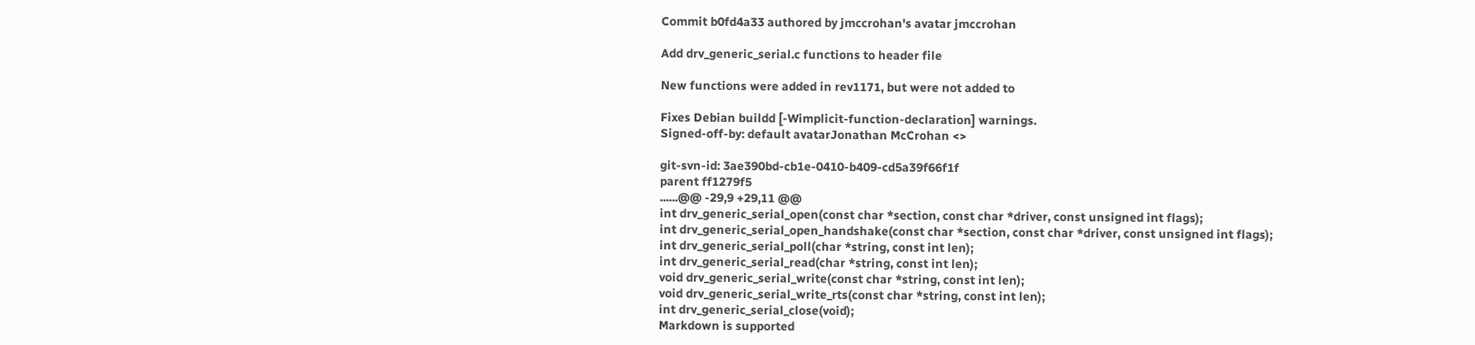Commit b0fd4a33 authored by jmccrohan's avatar jmccrohan

Add drv_generic_serial.c functions to header file

New functions were added in rev1171, but were not added to

Fixes Debian buildd [-Wimplicit-function-declaration] warnings.
Signed-off-by: default avatarJonathan McCrohan <>

git-svn-id: 3ae390bd-cb1e-0410-b409-cd5a39f66f1f
parent ff1279f5
......@@ -29,9 +29,11 @@
int drv_generic_serial_open(const char *section, const char *driver, const unsigned int flags);
int drv_generic_serial_open_handshake(const char *section, const char *driver, const unsigned int flags);
int drv_generic_serial_poll(char *string, const int len);
int drv_generic_serial_read(char *string, const int len);
void drv_generic_serial_write(const char *string, const int len);
void drv_generic_serial_write_rts(const char *string, const int len);
int drv_generic_serial_close(void);
Markdown is supported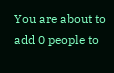You are about to add 0 people to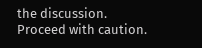the discussion. Proceed with caution.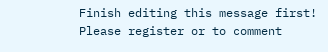Finish editing this message first!
Please register or to comment